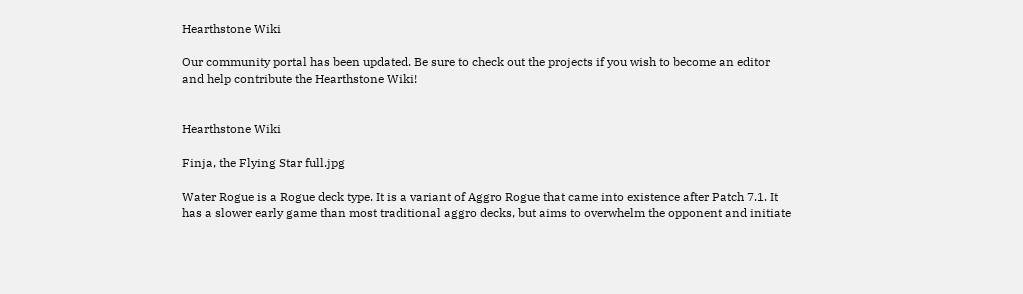Hearthstone Wiki

Our community portal has been updated. Be sure to check out the projects if you wish to become an editor and help contribute the Hearthstone Wiki!


Hearthstone Wiki

Finja, the Flying Star full.jpg

Water Rogue is a Rogue deck type. It is a variant of Aggro Rogue that came into existence after Patch 7.1. It has a slower early game than most traditional aggro decks, but aims to overwhelm the opponent and initiate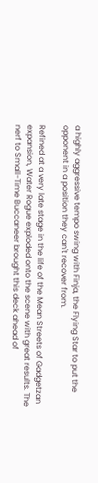a highly aggressive tempo swing with Finja, the Flying Star to put the opponent in a position they can't recover from.

Refined at a very late stage in the life of the Mean Streets of Gadgetzan expansion, Water Rogue exploded onto the scene with great results. The nerf to Small-Time Buccaneer brought this deck ahead of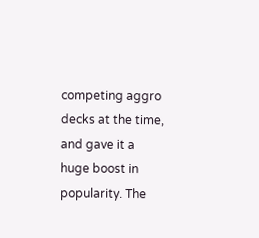competing aggro decks at the time, and gave it a huge boost in popularity. The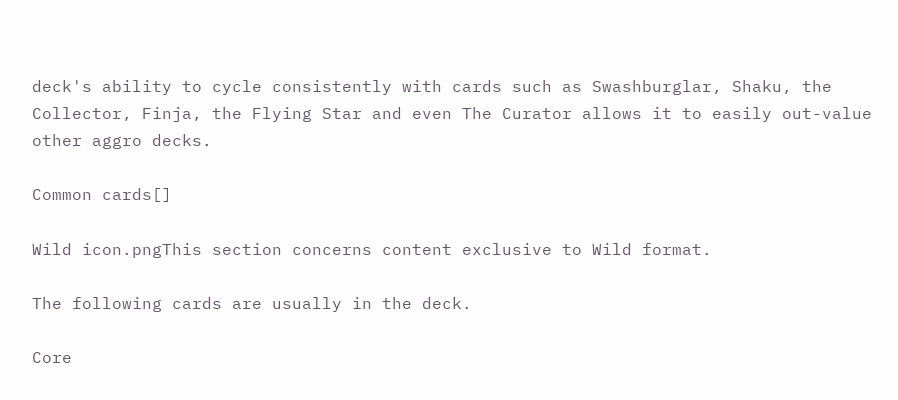deck's ability to cycle consistently with cards such as Swashburglar, Shaku, the Collector, Finja, the Flying Star and even The Curator allows it to easily out-value other aggro decks.

Common cards[]

Wild icon.pngThis section concerns content exclusive to Wild format.

The following cards are usually in the deck.

Core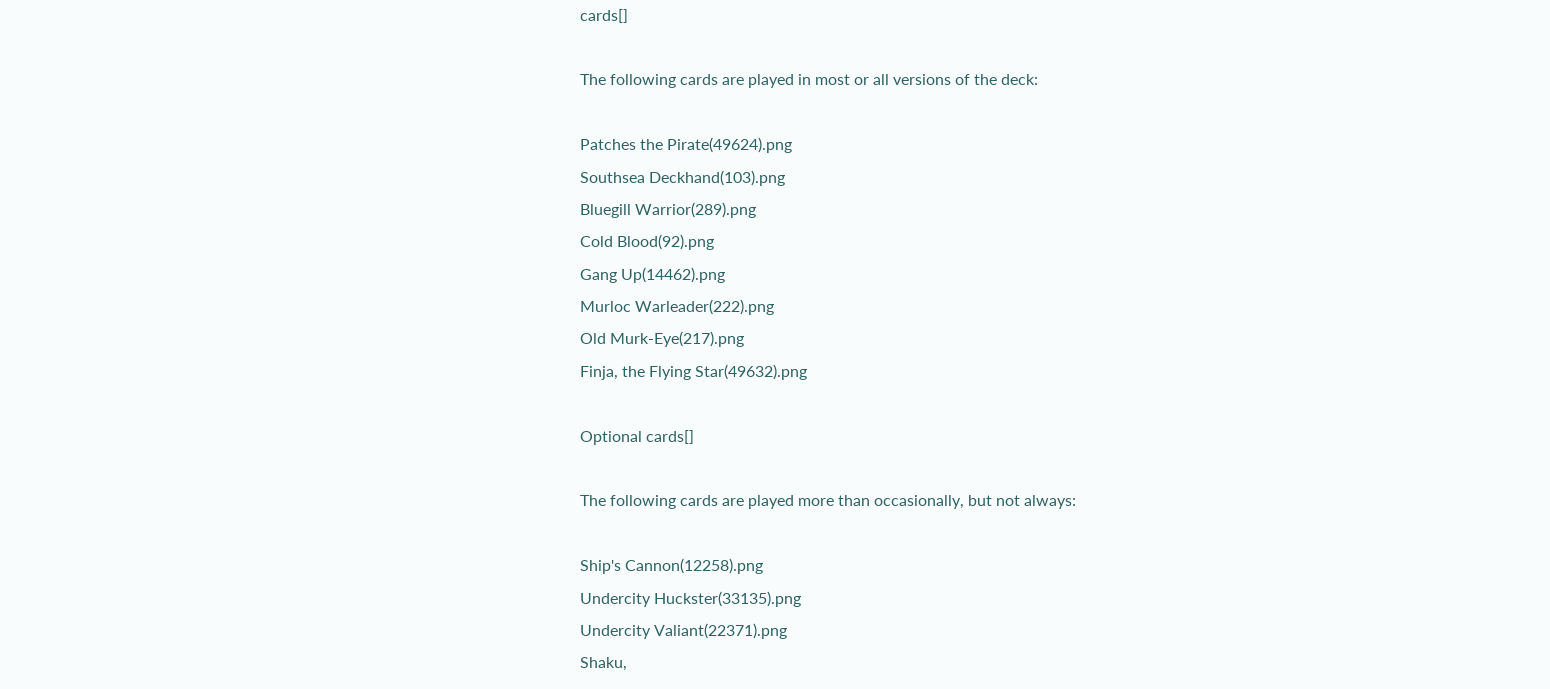cards[]

The following cards are played in most or all versions of the deck:

Patches the Pirate(49624).png
Southsea Deckhand(103).png
Bluegill Warrior(289).png
Cold Blood(92).png
Gang Up(14462).png
Murloc Warleader(222).png
Old Murk-Eye(217).png
Finja, the Flying Star(49632).png

Optional cards[]

The following cards are played more than occasionally, but not always:

Ship's Cannon(12258).png
Undercity Huckster(33135).png
Undercity Valiant(22371).png
Shaku,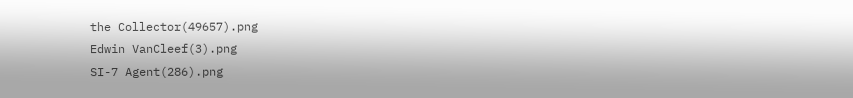the Collector(49657).png
Edwin VanCleef(3).png
SI-7 Agent(286).png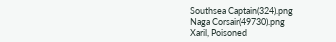Southsea Captain(324).png
Naga Corsair(49730).png
Xaril, Poisoned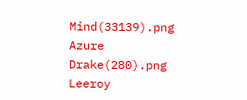Mind(33139).png
Azure Drake(280).png
Leeroy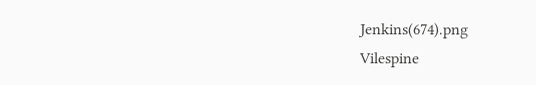Jenkins(674).png
Vilespine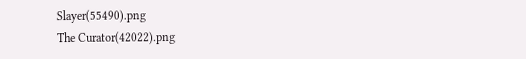Slayer(55490).png
The Curator(42022).png